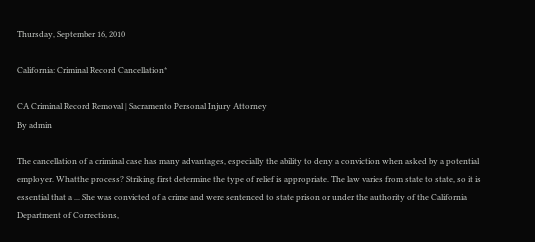Thursday, September 16, 2010

California: Criminal Record Cancellation*

CA Criminal Record Removal | Sacramento Personal Injury Attorney
By admin

The cancellation of a criminal case has many advantages, especially the ability to deny a conviction when asked by a potential employer. Whatthe process? Striking first determine the type of relief is appropriate. The law varies from state to state, so it is essential that a ... She was convicted of a crime and were sentenced to state prison or under the authority of the California Department of Corrections,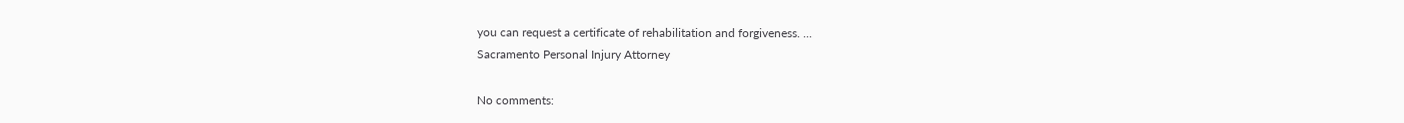you can request a certificate of rehabilitation and forgiveness. ...
Sacramento Personal Injury Attorney

No comments: